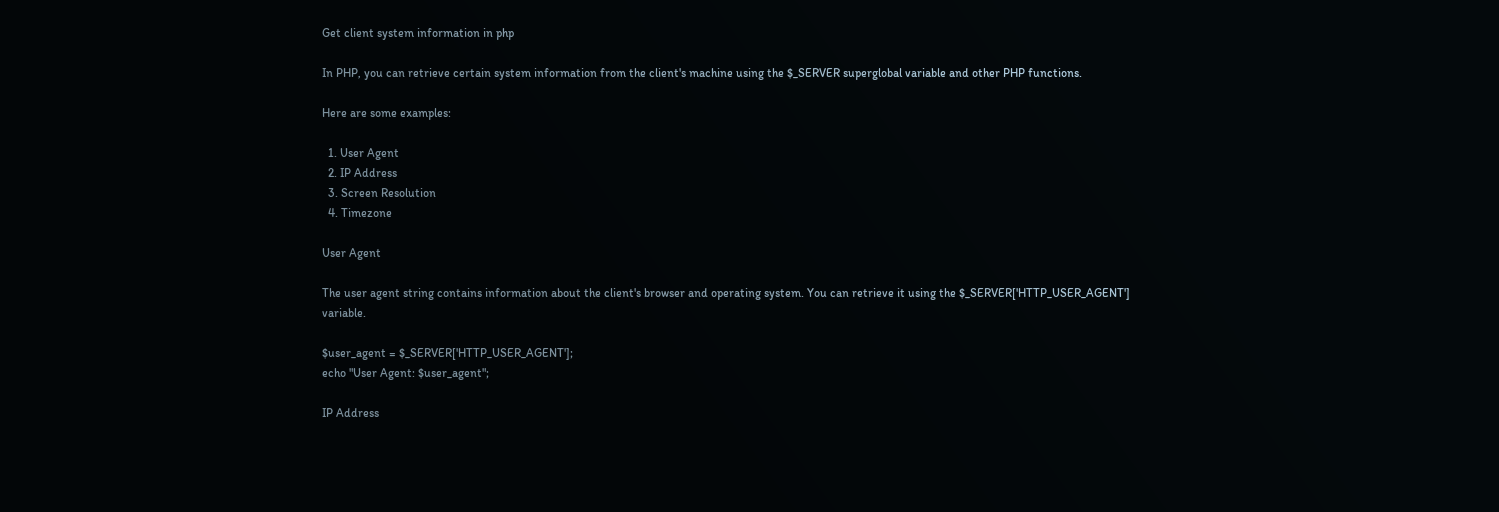Get client system information in php

In PHP, you can retrieve certain system information from the client's machine using the $_SERVER superglobal variable and other PHP functions.

Here are some examples:

  1. User Agent
  2. IP Address
  3. Screen Resolution
  4. Timezone

User Agent

The user agent string contains information about the client's browser and operating system. You can retrieve it using the $_SERVER['HTTP_USER_AGENT'] variable.

$user_agent = $_SERVER['HTTP_USER_AGENT'];
echo "User Agent: $user_agent";

IP Address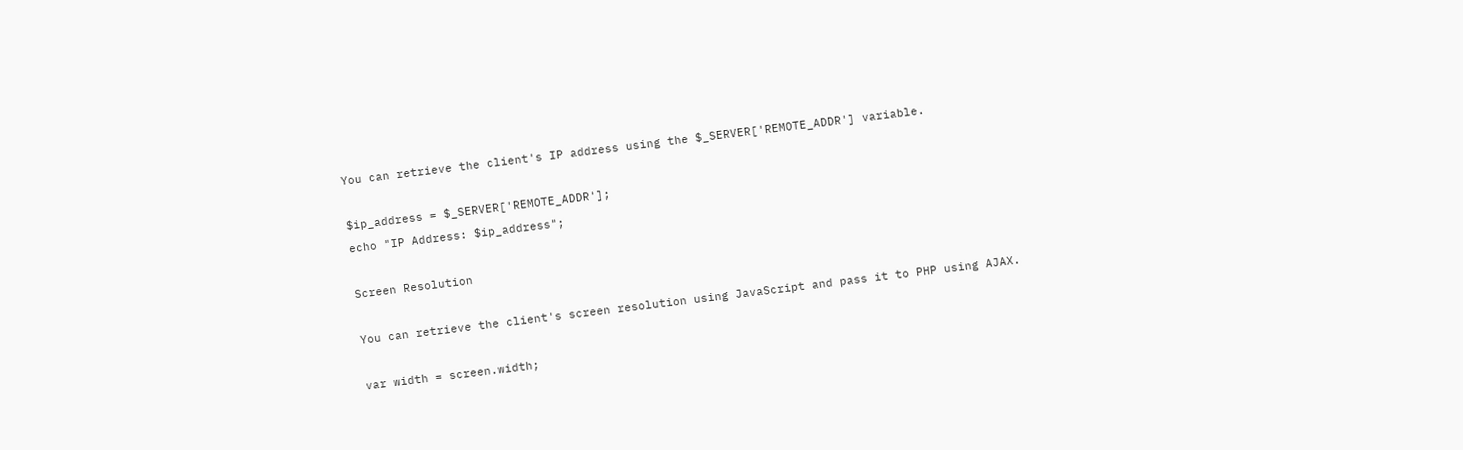You can retrieve the client's IP address using the $_SERVER['REMOTE_ADDR'] variable.

$ip_address = $_SERVER['REMOTE_ADDR'];
echo "IP Address: $ip_address";

Screen Resolution

You can retrieve the client's screen resolution using JavaScript and pass it to PHP using AJAX.

var width = screen.width;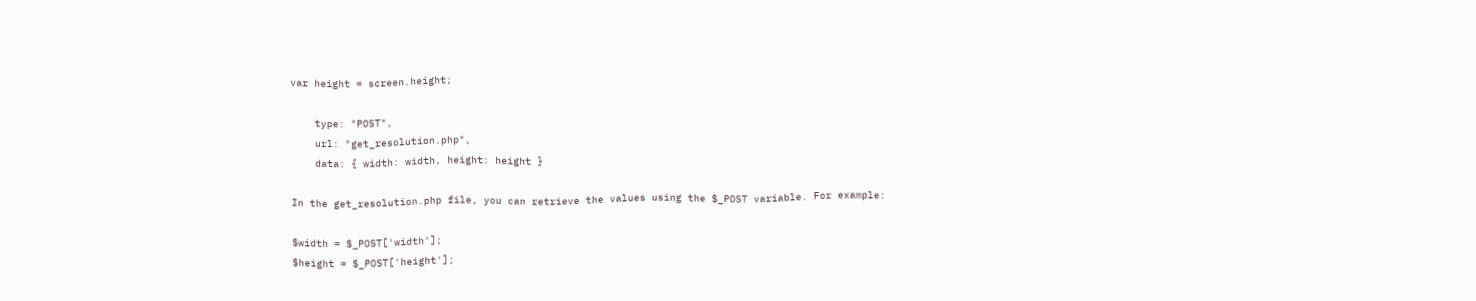var height = screen.height;

    type: "POST",
    url: "get_resolution.php",
    data: { width: width, height: height }

In the get_resolution.php file, you can retrieve the values using the $_POST variable. For example:

$width = $_POST['width'];
$height = $_POST['height'];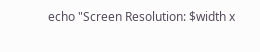echo "Screen Resolution: $width x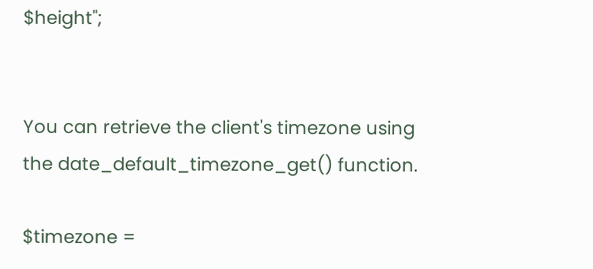$height";


You can retrieve the client's timezone using the date_default_timezone_get() function.

$timezone =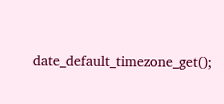date_default_timezone_get();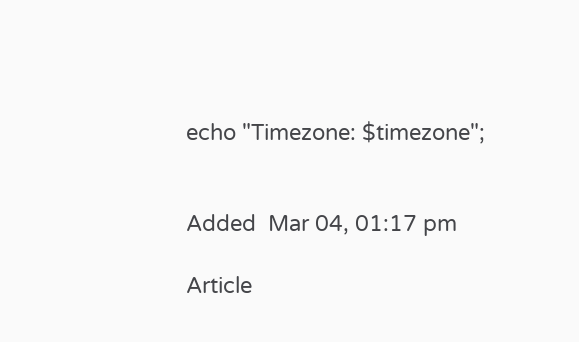echo "Timezone: $timezone";


Added  Mar 04, 01:17 pm

Article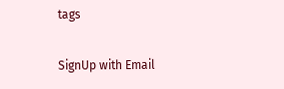tags

SignUp with Email